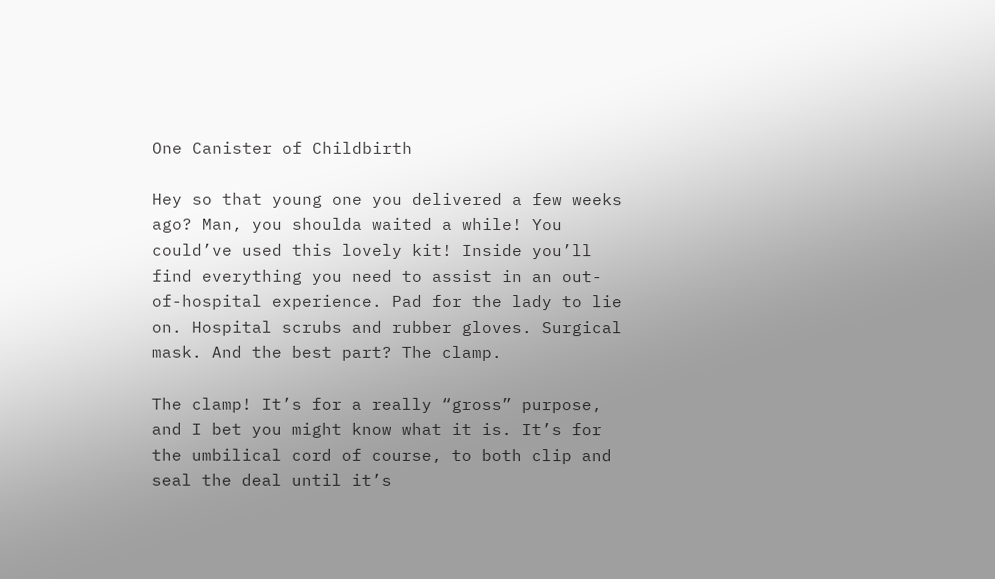One Canister of Childbirth

Hey so that young one you delivered a few weeks ago? Man, you shoulda waited a while! You could’ve used this lovely kit! Inside you’ll find everything you need to assist in an out-of-hospital experience. Pad for the lady to lie on. Hospital scrubs and rubber gloves. Surgical mask. And the best part? The clamp.

The clamp! It’s for a really “gross” purpose, and I bet you might know what it is. It’s for the umbilical cord of course, to both clip and seal the deal until it’s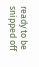ready to be snipped off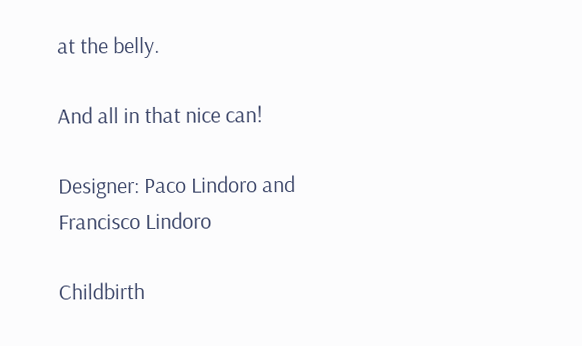at the belly.

And all in that nice can!

Designer: Paco Lindoro and Francisco Lindoro

Childbirth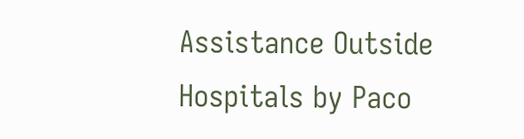Assistance Outside Hospitals by Paco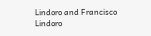Lindoro and Francisco Lindoro